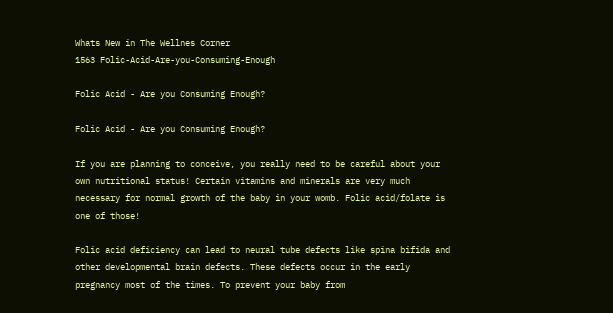Whats New in The Wellnes Corner
1563 Folic-Acid-Are-you-Consuming-Enough

Folic Acid - Are you Consuming Enough?

Folic Acid - Are you Consuming Enough?

If you are planning to conceive, you really need to be careful about your own nutritional status! Certain vitamins and minerals are very much necessary for normal growth of the baby in your womb. Folic acid/folate is one of those!

Folic acid deficiency can lead to neural tube defects like spina bifida and other developmental brain defects. These defects occur in the early pregnancy most of the times. To prevent your baby from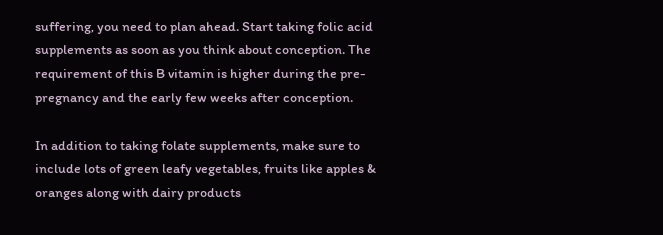suffering, you need to plan ahead. Start taking folic acid supplements as soon as you think about conception. The requirement of this B vitamin is higher during the pre-pregnancy and the early few weeks after conception.

In addition to taking folate supplements, make sure to include lots of green leafy vegetables, fruits like apples & oranges along with dairy products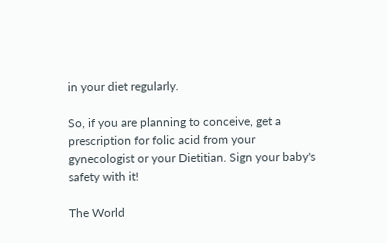in your diet regularly.

So, if you are planning to conceive, get a prescription for folic acid from your gynecologist or your Dietitian. Sign your baby's safety with it!

The World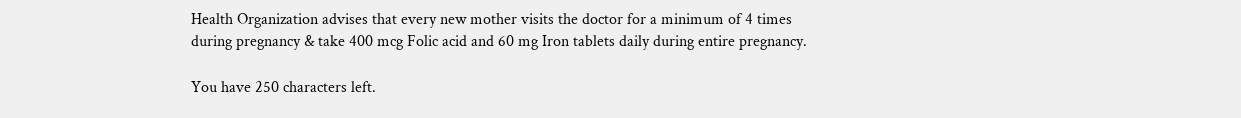Health Organization advises that every new mother visits the doctor for a minimum of 4 times during pregnancy & take 400 mcg Folic acid and 60 mg Iron tablets daily during entire pregnancy.

You have 250 characters left.